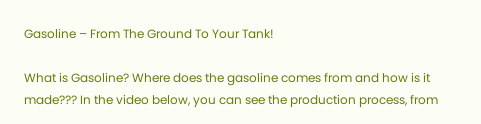Gasoline – From The Ground To Your Tank!

What is Gasoline? Where does the gasoline comes from and how is it made??? In the video below, you can see the production process, from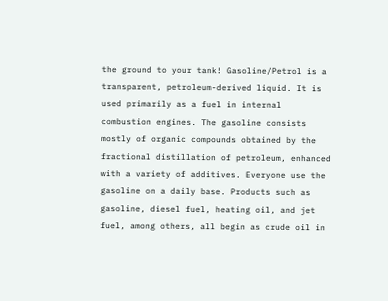the ground to your tank! Gasoline/Petrol is a transparent, petroleum-derived liquid. It is used primarily as a fuel in internal combustion engines. The gasoline consists mostly of organic compounds obtained by the fractional distillation of petroleum, enhanced with a variety of additives. Everyone use the gasoline on a daily base. Products such as gasoline, diesel fuel, heating oil, and jet fuel, among others, all begin as crude oil in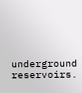underground reservoirs.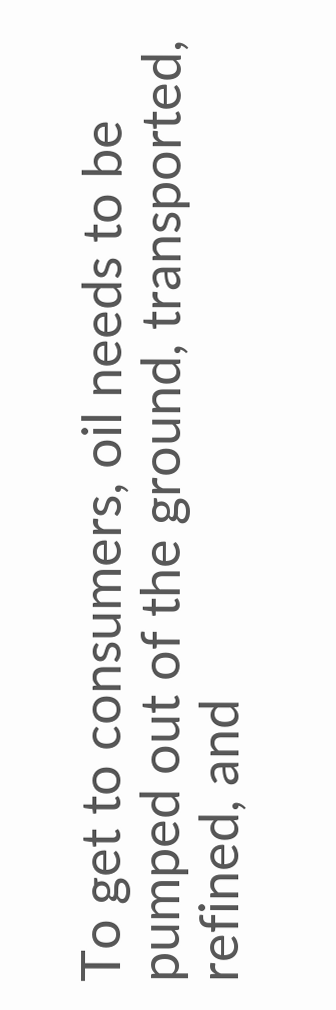To get to consumers, oil needs to be pumped out of the ground, transported, refined, and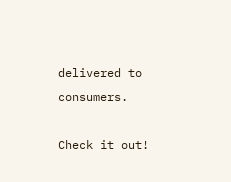delivered to consumers.

Check it out!